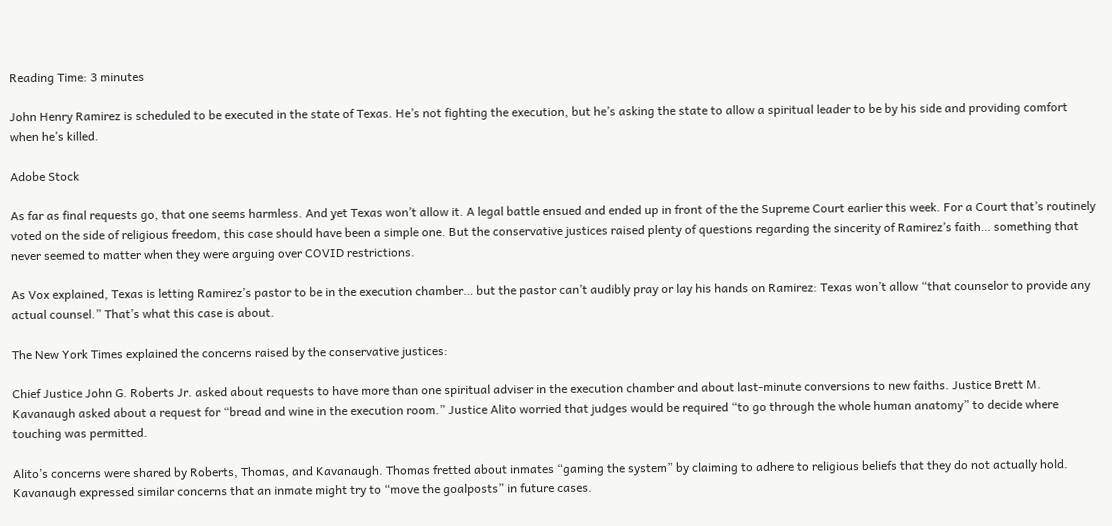Reading Time: 3 minutes

John Henry Ramirez is scheduled to be executed in the state of Texas. He’s not fighting the execution, but he’s asking the state to allow a spiritual leader to be by his side and providing comfort when he’s killed.

Adobe Stock

As far as final requests go, that one seems harmless. And yet Texas won’t allow it. A legal battle ensued and ended up in front of the the Supreme Court earlier this week. For a Court that’s routinely voted on the side of religious freedom, this case should have been a simple one. But the conservative justices raised plenty of questions regarding the sincerity of Ramirez’s faith… something that never seemed to matter when they were arguing over COVID restrictions.

As Vox explained, Texas is letting Ramirez’s pastor to be in the execution chamber… but the pastor can’t audibly pray or lay his hands on Ramirez: Texas won’t allow “that counselor to provide any actual counsel.” That’s what this case is about.

The New York Times explained the concerns raised by the conservative justices:

Chief Justice John G. Roberts Jr. asked about requests to have more than one spiritual adviser in the execution chamber and about last-minute conversions to new faiths. Justice Brett M. Kavanaugh asked about a request for “bread and wine in the execution room.” Justice Alito worried that judges would be required “to go through the whole human anatomy” to decide where touching was permitted.

Alito’s concerns were shared by Roberts, Thomas, and Kavanaugh. Thomas fretted about inmates “gaming the system” by claiming to adhere to religious beliefs that they do not actually hold. Kavanaugh expressed similar concerns that an inmate might try to “move the goalposts” in future cases.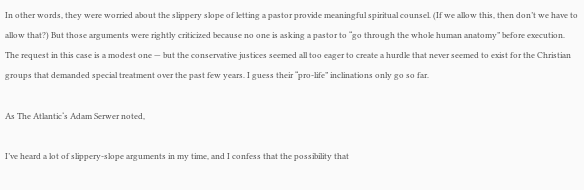In other words, they were worried about the slippery slope of letting a pastor provide meaningful spiritual counsel. (If we allow this, then don’t we have to allow that?) But those arguments were rightly criticized because no one is asking a pastor to “go through the whole human anatomy” before execution. The request in this case is a modest one — but the conservative justices seemed all too eager to create a hurdle that never seemed to exist for the Christian groups that demanded special treatment over the past few years. I guess their “pro-life” inclinations only go so far.

As The Atlantic‘s Adam Serwer noted,

I’ve heard a lot of slippery-slope arguments in my time, and I confess that the possibility that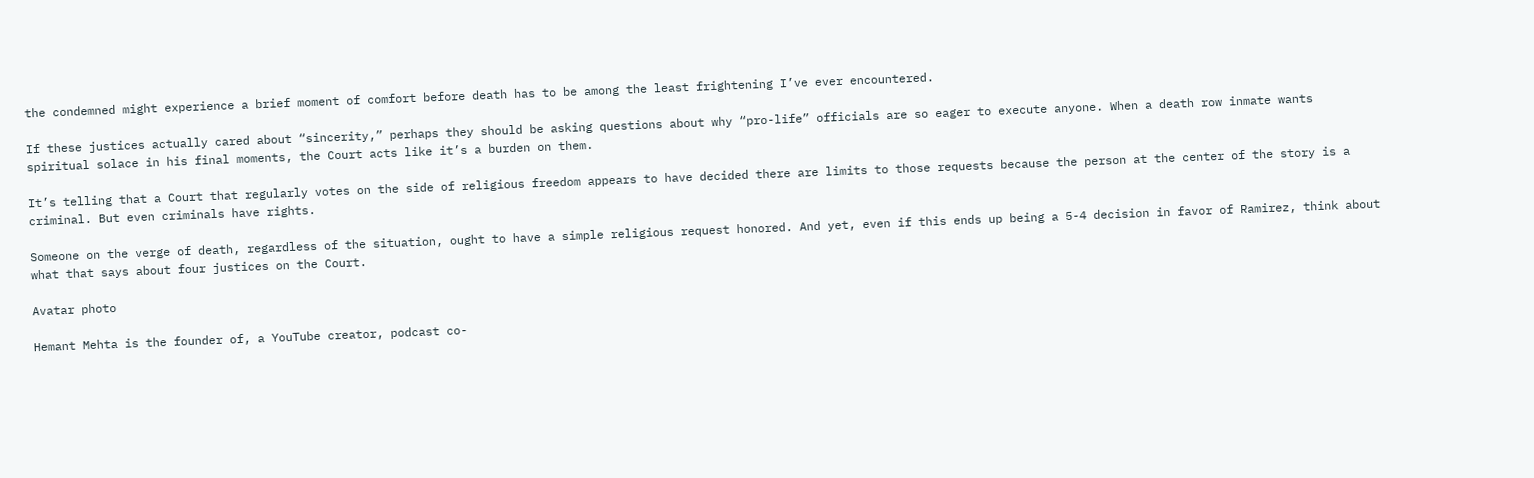the condemned might experience a brief moment of comfort before death has to be among the least frightening I’ve ever encountered.

If these justices actually cared about “sincerity,” perhaps they should be asking questions about why “pro-life” officials are so eager to execute anyone. When a death row inmate wants spiritual solace in his final moments, the Court acts like it’s a burden on them.

It’s telling that a Court that regularly votes on the side of religious freedom appears to have decided there are limits to those requests because the person at the center of the story is a criminal. But even criminals have rights.

Someone on the verge of death, regardless of the situation, ought to have a simple religious request honored. And yet, even if this ends up being a 5-4 decision in favor of Ramirez, think about what that says about four justices on the Court.

Avatar photo

Hemant Mehta is the founder of, a YouTube creator, podcast co-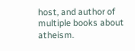host, and author of multiple books about atheism.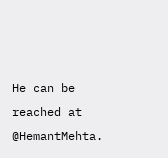He can be reached at @HemantMehta.